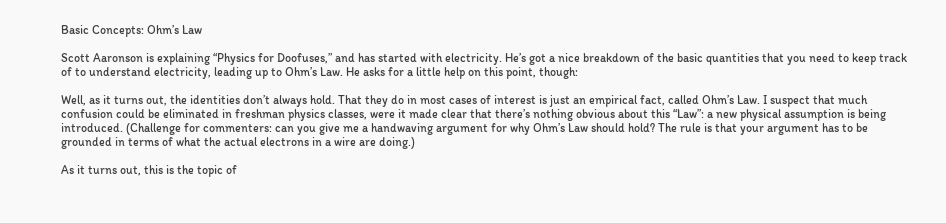Basic Concepts: Ohm’s Law

Scott Aaronson is explaining “Physics for Doofuses,” and has started with electricity. He’s got a nice breakdown of the basic quantities that you need to keep track of to understand electricity, leading up to Ohm’s Law. He asks for a little help on this point, though:

Well, as it turns out, the identities don’t always hold. That they do in most cases of interest is just an empirical fact, called Ohm’s Law. I suspect that much confusion could be eliminated in freshman physics classes, were it made clear that there’s nothing obvious about this “Law”: a new physical assumption is being introduced. (Challenge for commenters: can you give me a handwaving argument for why Ohm’s Law should hold? The rule is that your argument has to be grounded in terms of what the actual electrons in a wire are doing.)

As it turns out, this is the topic of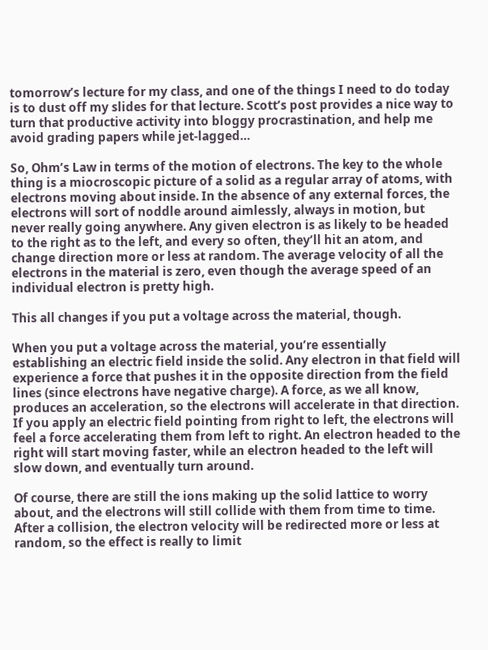tomorrow’s lecture for my class, and one of the things I need to do today is to dust off my slides for that lecture. Scott’s post provides a nice way to turn that productive activity into bloggy procrastination, and help me avoid grading papers while jet-lagged…

So, Ohm’s Law in terms of the motion of electrons. The key to the whole thing is a miocroscopic picture of a solid as a regular array of atoms, with electrons moving about inside. In the absence of any external forces, the electrons will sort of noddle around aimlessly, always in motion, but never really going anywhere. Any given electron is as likely to be headed to the right as to the left, and every so often, they’ll hit an atom, and change direction more or less at random. The average velocity of all the electrons in the material is zero, even though the average speed of an individual electron is pretty high.

This all changes if you put a voltage across the material, though.

When you put a voltage across the material, you’re essentially establishing an electric field inside the solid. Any electron in that field will experience a force that pushes it in the opposite direction from the field lines (since electrons have negative charge). A force, as we all know, produces an acceleration, so the electrons will accelerate in that direction. If you apply an electric field pointing from right to left, the electrons will feel a force accelerating them from left to right. An electron headed to the right will start moving faster, while an electron headed to the left will slow down, and eventually turn around.

Of course, there are still the ions making up the solid lattice to worry about, and the electrons will still collide with them from time to time. After a collision, the electron velocity will be redirected more or less at random, so the effect is really to limit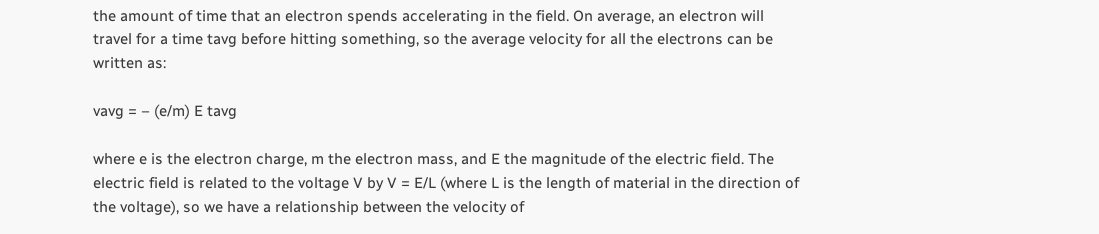the amount of time that an electron spends accelerating in the field. On average, an electron will travel for a time tavg before hitting something, so the average velocity for all the electrons can be written as:

vavg = – (e/m) E tavg

where e is the electron charge, m the electron mass, and E the magnitude of the electric field. The electric field is related to the voltage V by V = E/L (where L is the length of material in the direction of the voltage), so we have a relationship between the velocity of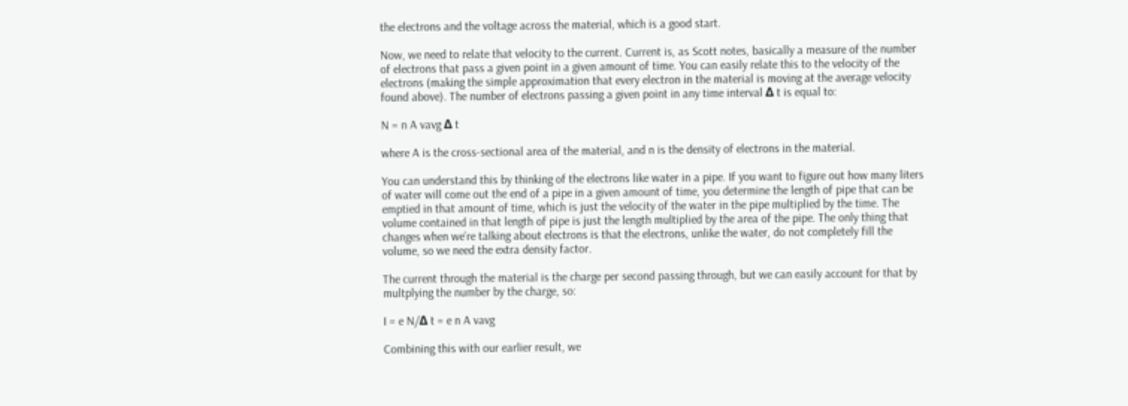the electrons and the voltage across the material, which is a good start.

Now, we need to relate that velocity to the current. Current is, as Scott notes, basically a measure of the number of electrons that pass a given point in a given amount of time. You can easily relate this to the velocity of the electrons (making the simple approximation that every electron in the material is moving at the average velocity found above). The number of electrons passing a given point in any time interval Δ t is equal to:

N = n A vavg Δ t

where A is the cross-sectional area of the material, and n is the density of electrons in the material.

You can understand this by thinking of the electrons like water in a pipe. If you want to figure out how many liters of water will come out the end of a pipe in a given amount of time, you determine the length of pipe that can be emptied in that amount of time, which is just the velocity of the water in the pipe multiplied by the time. The volume contained in that length of pipe is just the length multiplied by the area of the pipe. The only thing that changes when we’re talking about electrons is that the electrons, unlike the water, do not completely fill the volume, so we need the extra density factor.

The current through the material is the charge per second passing through, but we can easily account for that by multplying the number by the charge, so:

I = e N/Δ t = e n A vavg

Combining this with our earlier result, we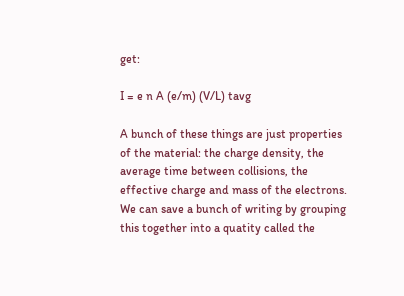get:

I = e n A (e/m) (V/L) tavg

A bunch of these things are just properties of the material: the charge density, the average time between collisions, the effective charge and mass of the electrons. We can save a bunch of writing by grouping this together into a quatity called the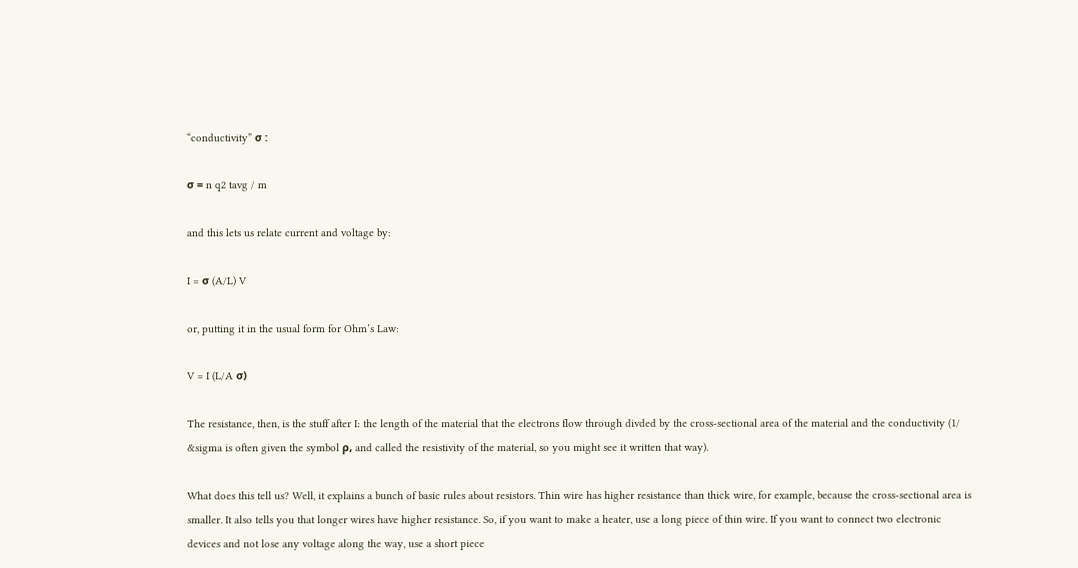“conductivity” σ :

σ = n q2 tavg / m

and this lets us relate current and voltage by:

I = σ (A/L) V

or, putting it in the usual form for Ohm’s Law:

V = I (L/A σ)

The resistance, then, is the stuff after I: the length of the material that the electrons flow through divded by the cross-sectional area of the material and the conductivity (1/ &sigma is often given the symbol ρ, and called the resistivity of the material, so you might see it written that way).

What does this tell us? Well, it explains a bunch of basic rules about resistors. Thin wire has higher resistance than thick wire, for example, because the cross-sectional area is smaller. It also tells you that longer wires have higher resistance. So, if you want to make a heater, use a long piece of thin wire. If you want to connect two electronic devices and not lose any voltage along the way, use a short piece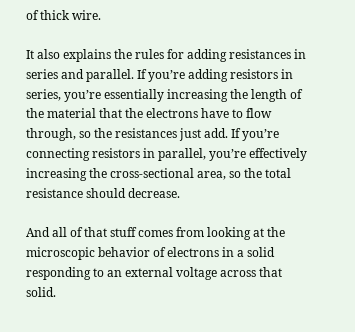of thick wire.

It also explains the rules for adding resistances in series and parallel. If you’re adding resistors in series, you’re essentially increasing the length of the material that the electrons have to flow through, so the resistances just add. If you’re connecting resistors in parallel, you’re effectively increasing the cross-sectional area, so the total resistance should decrease.

And all of that stuff comes from looking at the microscopic behavior of electrons in a solid responding to an external voltage across that solid.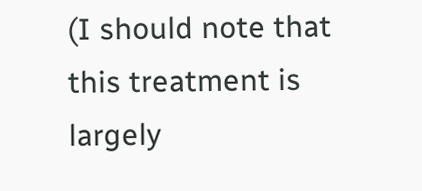(I should note that this treatment is largely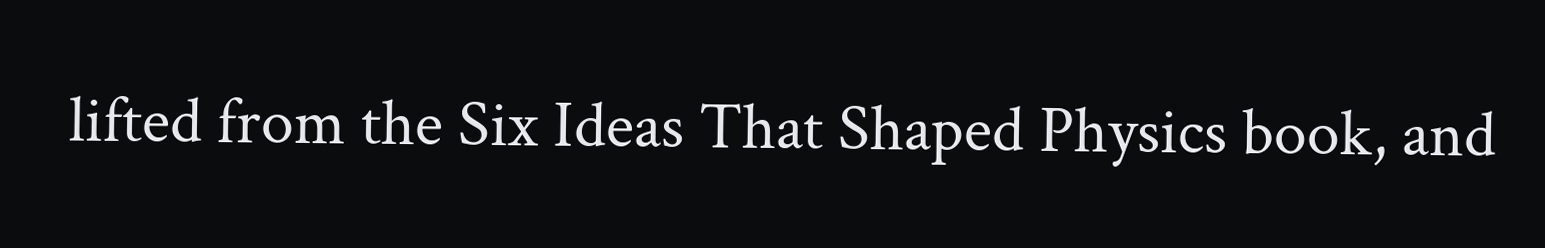lifted from the Six Ideas That Shaped Physics book, and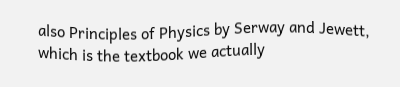also Principles of Physics by Serway and Jewett, which is the textbook we actually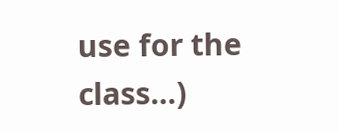use for the class…)